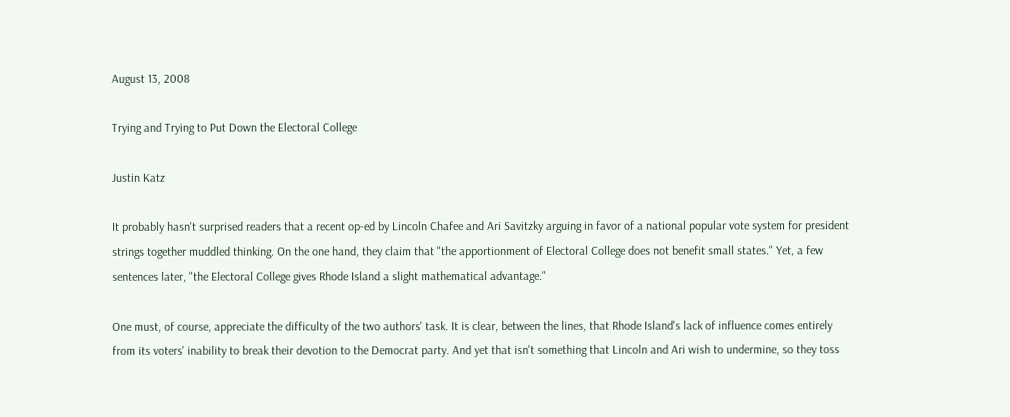August 13, 2008

Trying and Trying to Put Down the Electoral College

Justin Katz

It probably hasn't surprised readers that a recent op-ed by Lincoln Chafee and Ari Savitzky arguing in favor of a national popular vote system for president strings together muddled thinking. On the one hand, they claim that "the apportionment of Electoral College does not benefit small states." Yet, a few sentences later, "the Electoral College gives Rhode Island a slight mathematical advantage."

One must, of course, appreciate the difficulty of the two authors' task. It is clear, between the lines, that Rhode Island's lack of influence comes entirely from its voters' inability to break their devotion to the Democrat party. And yet that isn't something that Lincoln and Ari wish to undermine, so they toss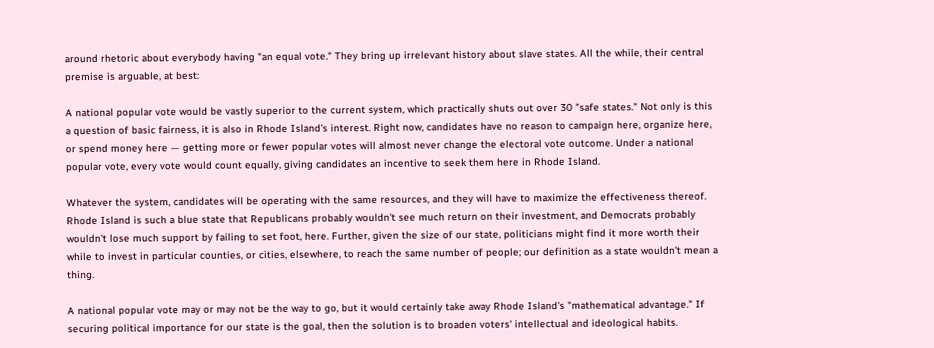around rhetoric about everybody having "an equal vote." They bring up irrelevant history about slave states. All the while, their central premise is arguable, at best:

A national popular vote would be vastly superior to the current system, which practically shuts out over 30 "safe states." Not only is this a question of basic fairness, it is also in Rhode Island's interest. Right now, candidates have no reason to campaign here, organize here, or spend money here — getting more or fewer popular votes will almost never change the electoral vote outcome. Under a national popular vote, every vote would count equally, giving candidates an incentive to seek them here in Rhode Island.

Whatever the system, candidates will be operating with the same resources, and they will have to maximize the effectiveness thereof. Rhode Island is such a blue state that Republicans probably wouldn't see much return on their investment, and Democrats probably wouldn't lose much support by failing to set foot, here. Further, given the size of our state, politicians might find it more worth their while to invest in particular counties, or cities, elsewhere, to reach the same number of people; our definition as a state wouldn't mean a thing.

A national popular vote may or may not be the way to go, but it would certainly take away Rhode Island's "mathematical advantage." If securing political importance for our state is the goal, then the solution is to broaden voters' intellectual and ideological habits.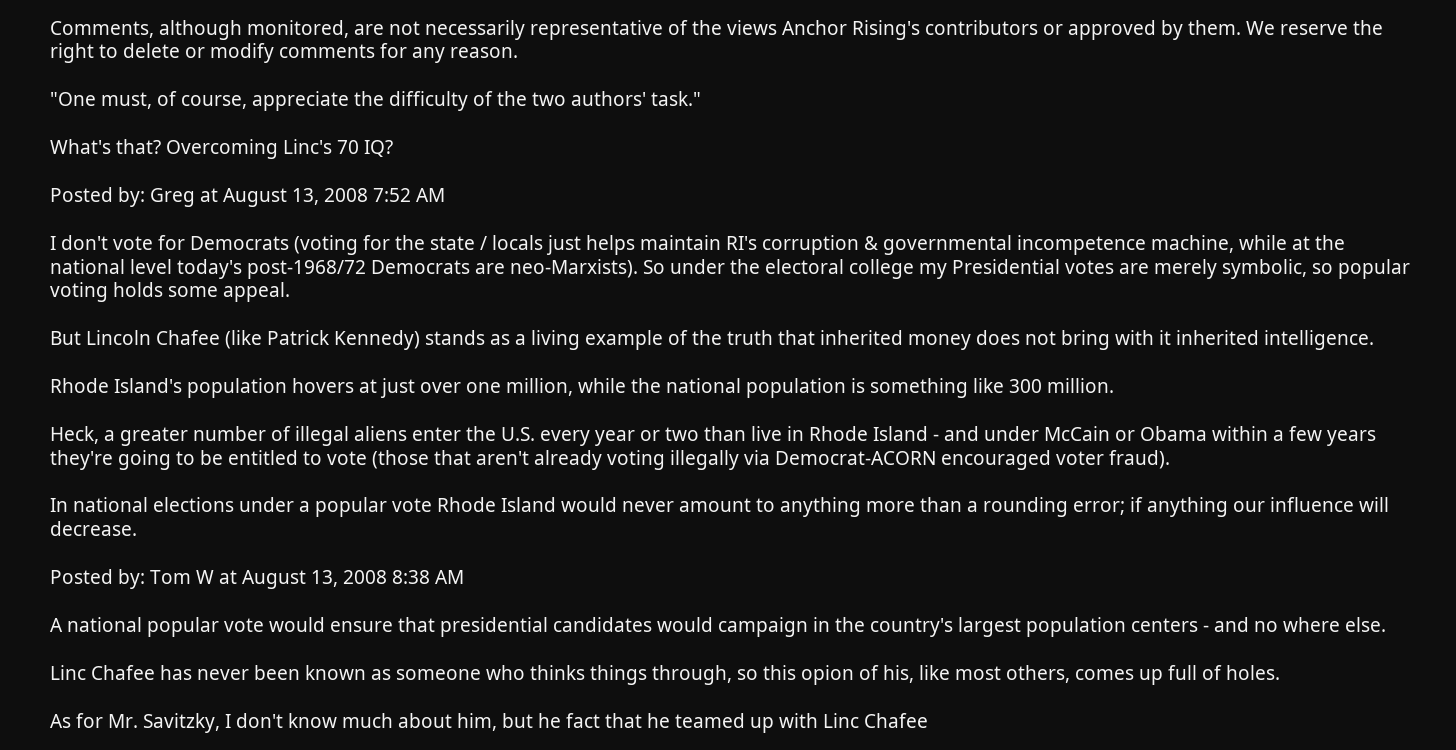Comments, although monitored, are not necessarily representative of the views Anchor Rising's contributors or approved by them. We reserve the right to delete or modify comments for any reason.

"One must, of course, appreciate the difficulty of the two authors' task."

What's that? Overcoming Linc's 70 IQ?

Posted by: Greg at August 13, 2008 7:52 AM

I don't vote for Democrats (voting for the state / locals just helps maintain RI's corruption & governmental incompetence machine, while at the national level today's post-1968/72 Democrats are neo-Marxists). So under the electoral college my Presidential votes are merely symbolic, so popular voting holds some appeal.

But Lincoln Chafee (like Patrick Kennedy) stands as a living example of the truth that inherited money does not bring with it inherited intelligence.

Rhode Island's population hovers at just over one million, while the national population is something like 300 million.

Heck, a greater number of illegal aliens enter the U.S. every year or two than live in Rhode Island - and under McCain or Obama within a few years they're going to be entitled to vote (those that aren't already voting illegally via Democrat-ACORN encouraged voter fraud).

In national elections under a popular vote Rhode Island would never amount to anything more than a rounding error; if anything our influence will decrease.

Posted by: Tom W at August 13, 2008 8:38 AM

A national popular vote would ensure that presidential candidates would campaign in the country's largest population centers - and no where else.

Linc Chafee has never been known as someone who thinks things through, so this opion of his, like most others, comes up full of holes.

As for Mr. Savitzky, I don't know much about him, but he fact that he teamed up with Linc Chafee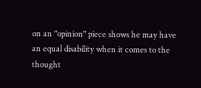on an "opinion" piece shows he may have an equal disability when it comes to the thought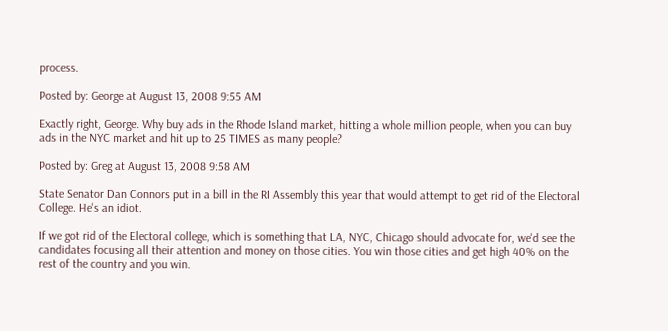process.

Posted by: George at August 13, 2008 9:55 AM

Exactly right, George. Why buy ads in the Rhode Island market, hitting a whole million people, when you can buy ads in the NYC market and hit up to 25 TIMES as many people?

Posted by: Greg at August 13, 2008 9:58 AM

State Senator Dan Connors put in a bill in the RI Assembly this year that would attempt to get rid of the Electoral College. He's an idiot.

If we got rid of the Electoral college, which is something that LA, NYC, Chicago should advocate for, we'd see the candidates focusing all their attention and money on those cities. You win those cities and get high 40% on the rest of the country and you win.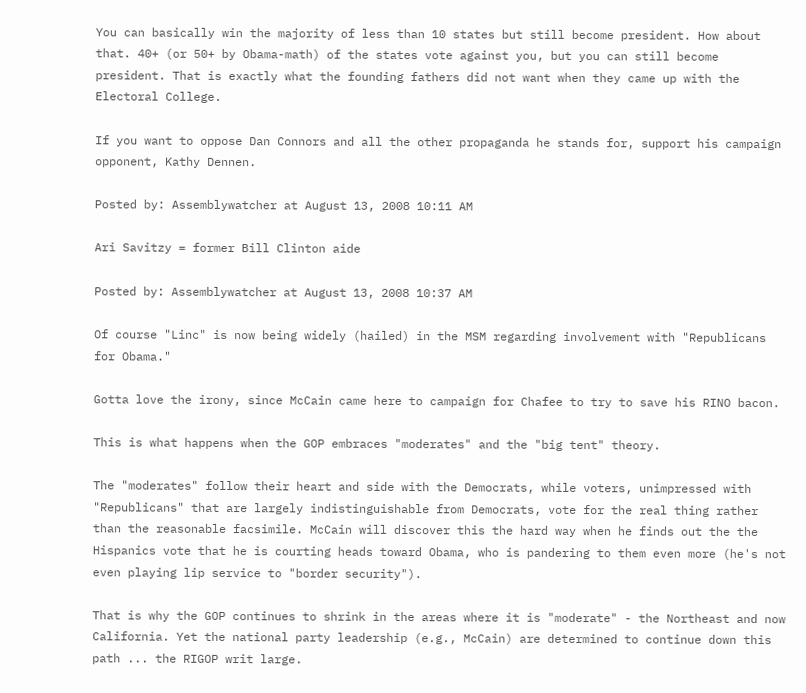You can basically win the majority of less than 10 states but still become president. How about that. 40+ (or 50+ by Obama-math) of the states vote against you, but you can still become president. That is exactly what the founding fathers did not want when they came up with the Electoral College.

If you want to oppose Dan Connors and all the other propaganda he stands for, support his campaign opponent, Kathy Dennen.

Posted by: Assemblywatcher at August 13, 2008 10:11 AM

Ari Savitzy = former Bill Clinton aide

Posted by: Assemblywatcher at August 13, 2008 10:37 AM

Of course "Linc" is now being widely (hailed) in the MSM regarding involvement with "Republicans for Obama."

Gotta love the irony, since McCain came here to campaign for Chafee to try to save his RINO bacon.

This is what happens when the GOP embraces "moderates" and the "big tent" theory.

The "moderates" follow their heart and side with the Democrats, while voters, unimpressed with "Republicans" that are largely indistinguishable from Democrats, vote for the real thing rather than the reasonable facsimile. McCain will discover this the hard way when he finds out the the Hispanics vote that he is courting heads toward Obama, who is pandering to them even more (he's not even playing lip service to "border security").

That is why the GOP continues to shrink in the areas where it is "moderate" - the Northeast and now California. Yet the national party leadership (e.g., McCain) are determined to continue down this path ... the RIGOP writ large.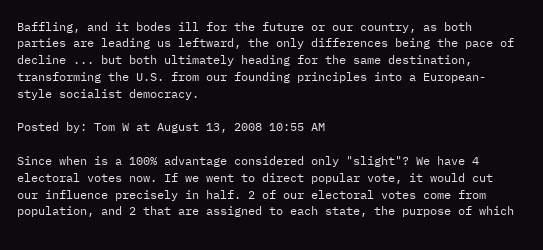Baffling, and it bodes ill for the future or our country, as both parties are leading us leftward, the only differences being the pace of decline ... but both ultimately heading for the same destination, transforming the U.S. from our founding principles into a European-style socialist democracy.

Posted by: Tom W at August 13, 2008 10:55 AM

Since when is a 100% advantage considered only "slight"? We have 4 electoral votes now. If we went to direct popular vote, it would cut our influence precisely in half. 2 of our electoral votes come from population, and 2 that are assigned to each state, the purpose of which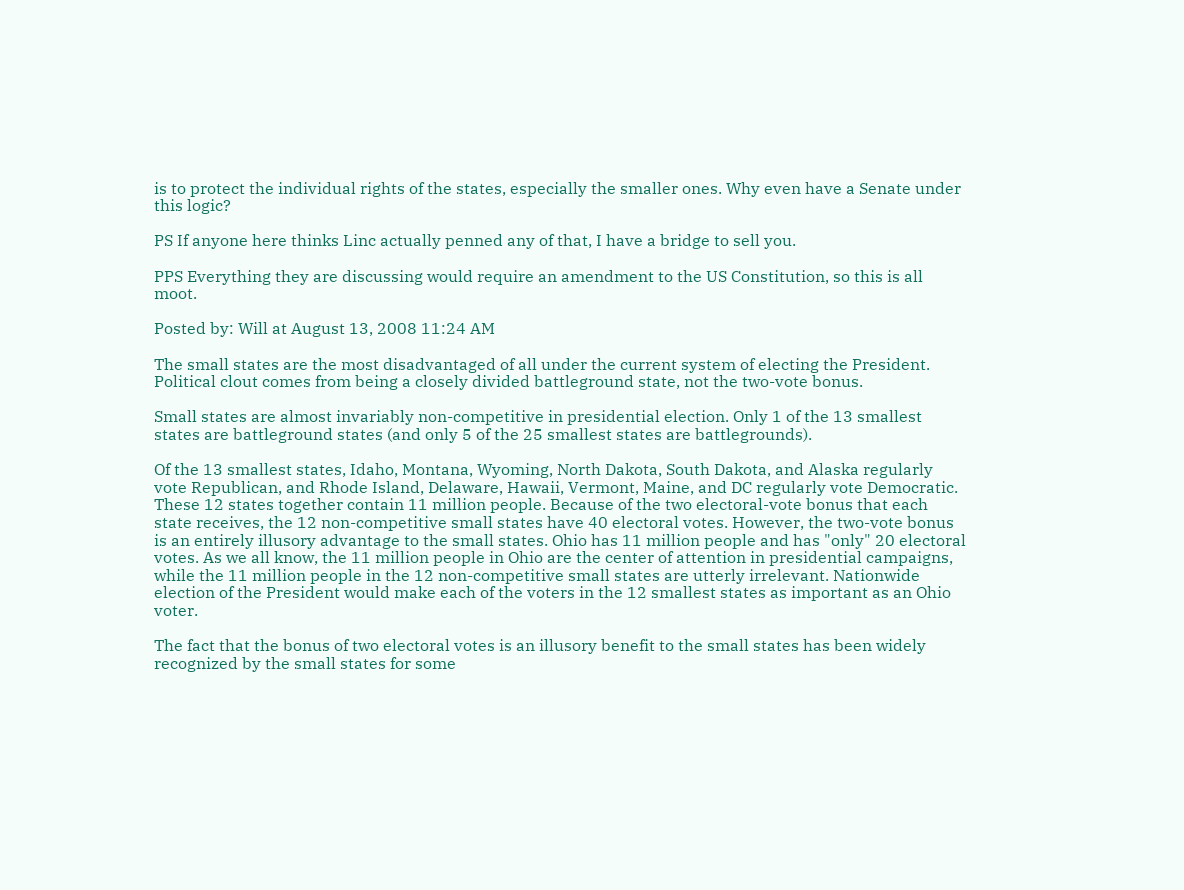is to protect the individual rights of the states, especially the smaller ones. Why even have a Senate under this logic?

PS If anyone here thinks Linc actually penned any of that, I have a bridge to sell you.

PPS Everything they are discussing would require an amendment to the US Constitution, so this is all moot.

Posted by: Will at August 13, 2008 11:24 AM

The small states are the most disadvantaged of all under the current system of electing the President. Political clout comes from being a closely divided battleground state, not the two-vote bonus.

Small states are almost invariably non-competitive in presidential election. Only 1 of the 13 smallest states are battleground states (and only 5 of the 25 smallest states are battlegrounds).

Of the 13 smallest states, Idaho, Montana, Wyoming, North Dakota, South Dakota, and Alaska regularly vote Republican, and Rhode Island, Delaware, Hawaii, Vermont, Maine, and DC regularly vote Democratic. These 12 states together contain 11 million people. Because of the two electoral-vote bonus that each state receives, the 12 non-competitive small states have 40 electoral votes. However, the two-vote bonus is an entirely illusory advantage to the small states. Ohio has 11 million people and has "only" 20 electoral votes. As we all know, the 11 million people in Ohio are the center of attention in presidential campaigns, while the 11 million people in the 12 non-competitive small states are utterly irrelevant. Nationwide election of the President would make each of the voters in the 12 smallest states as important as an Ohio voter.

The fact that the bonus of two electoral votes is an illusory benefit to the small states has been widely recognized by the small states for some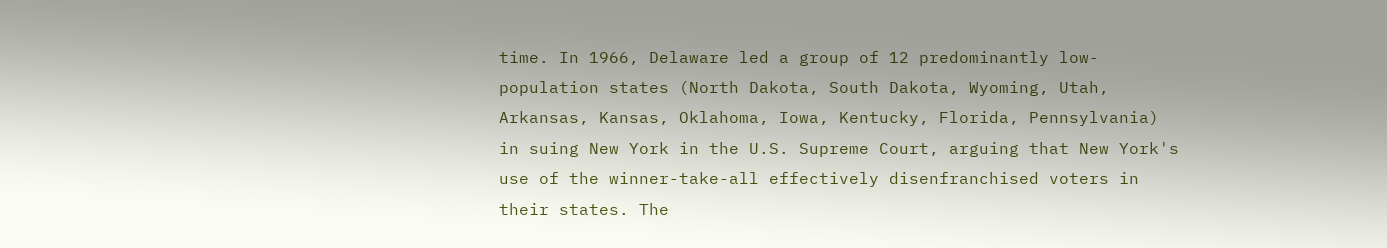time. In 1966, Delaware led a group of 12 predominantly low-population states (North Dakota, South Dakota, Wyoming, Utah, Arkansas, Kansas, Oklahoma, Iowa, Kentucky, Florida, Pennsylvania) in suing New York in the U.S. Supreme Court, arguing that New York's use of the winner-take-all effectively disenfranchised voters in their states. The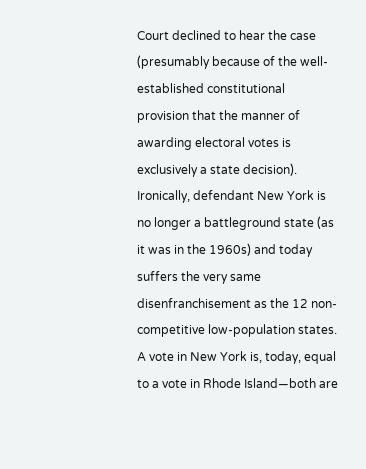Court declined to hear the case (presumably because of the well-established constitutional provision that the manner of awarding electoral votes is exclusively a state decision). Ironically, defendant New York is no longer a battleground state (as it was in the 1960s) and today suffers the very same disenfranchisement as the 12 non-competitive low-population states. A vote in New York is, today, equal to a vote in Rhode Island—both are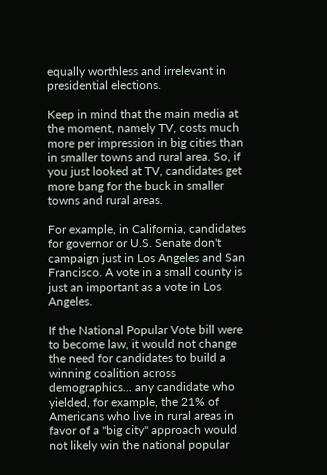equally worthless and irrelevant in presidential elections.

Keep in mind that the main media at the moment, namely TV, costs much more per impression in big cities than in smaller towns and rural area. So, if you just looked at TV, candidates get more bang for the buck in smaller towns and rural areas.

For example, in California, candidates for governor or U.S. Senate don't campaign just in Los Angeles and San Francisco. A vote in a small county is just an important as a vote in Los Angeles.

If the National Popular Vote bill were to become law, it would not change the need for candidates to build a winning coalition across demographics... any candidate who yielded, for example, the 21% of Americans who live in rural areas in favor of a "big city" approach would not likely win the national popular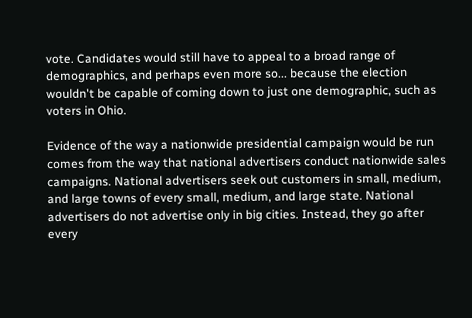vote. Candidates would still have to appeal to a broad range of demographics, and perhaps even more so... because the election wouldn't be capable of coming down to just one demographic, such as voters in Ohio.

Evidence of the way a nationwide presidential campaign would be run comes from the way that national advertisers conduct nationwide sales campaigns. National advertisers seek out customers in small, medium, and large towns of every small, medium, and large state. National advertisers do not advertise only in big cities. Instead, they go after every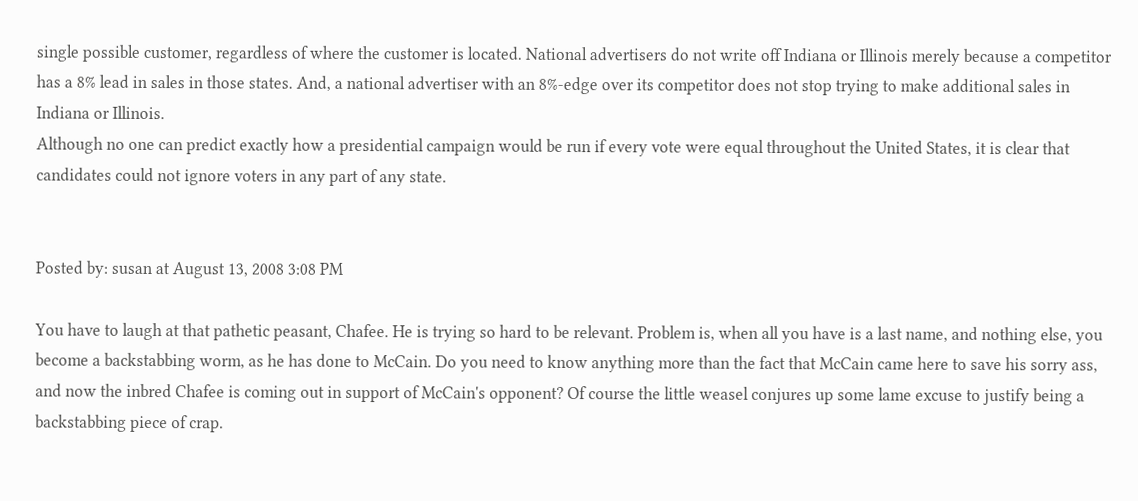single possible customer, regardless of where the customer is located. National advertisers do not write off Indiana or Illinois merely because a competitor has a 8% lead in sales in those states. And, a national advertiser with an 8%-edge over its competitor does not stop trying to make additional sales in Indiana or Illinois.
Although no one can predict exactly how a presidential campaign would be run if every vote were equal throughout the United States, it is clear that candidates could not ignore voters in any part of any state.


Posted by: susan at August 13, 2008 3:08 PM

You have to laugh at that pathetic peasant, Chafee. He is trying so hard to be relevant. Problem is, when all you have is a last name, and nothing else, you become a backstabbing worm, as he has done to McCain. Do you need to know anything more than the fact that McCain came here to save his sorry ass, and now the inbred Chafee is coming out in support of McCain's opponent? Of course the little weasel conjures up some lame excuse to justify being a backstabbing piece of crap.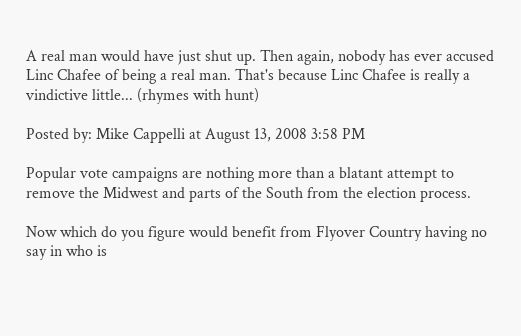A real man would have just shut up. Then again, nobody has ever accused Linc Chafee of being a real man. That's because Linc Chafee is really a vindictive little... (rhymes with hunt)

Posted by: Mike Cappelli at August 13, 2008 3:58 PM

Popular vote campaigns are nothing more than a blatant attempt to remove the Midwest and parts of the South from the election process.

Now which do you figure would benefit from Flyover Country having no say in who is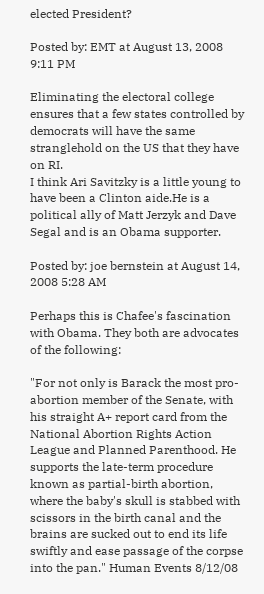elected President?

Posted by: EMT at August 13, 2008 9:11 PM

Eliminating the electoral college ensures that a few states controlled by democrats will have the same stranglehold on the US that they have on RI.
I think Ari Savitzky is a little young to have been a Clinton aide.He is a political ally of Matt Jerzyk and Dave Segal and is an Obama supporter.

Posted by: joe bernstein at August 14, 2008 5:28 AM

Perhaps this is Chafee's fascination with Obama. They both are advocates of the following:

"For not only is Barack the most pro-abortion member of the Senate, with his straight A+ report card from the National Abortion Rights Action League and Planned Parenthood. He supports the late-term procedure known as partial-birth abortion, where the baby's skull is stabbed with scissors in the birth canal and the brains are sucked out to end its life swiftly and ease passage of the corpse into the pan." Human Events 8/12/08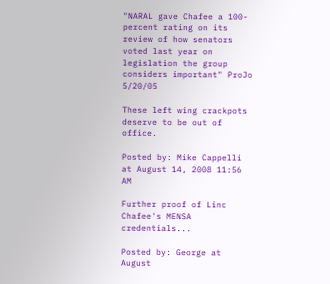"NARAL gave Chafee a 100-percent rating on its review of how senators voted last year on legislation the group considers important" ProJo 5/20/05

These left wing crackpots deserve to be out of office.

Posted by: Mike Cappelli at August 14, 2008 11:56 AM

Further proof of Linc Chafee's MENSA credentials...

Posted by: George at August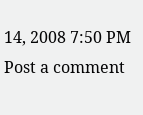14, 2008 7:50 PM
Post a comment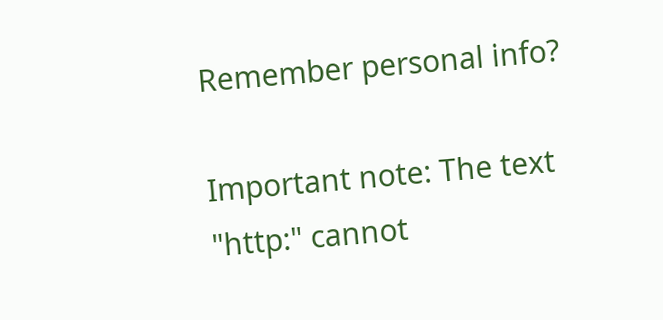Remember personal info?

Important note: The text "http:" cannot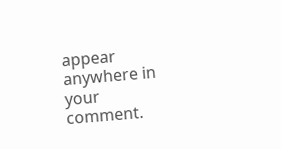appear anywhere in your comment.